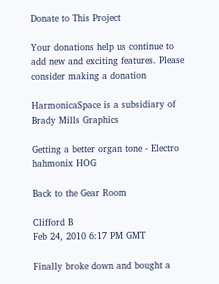Donate to This Project

Your donations help us continue to add new and exciting features. Please consider making a donation

HarmonicaSpace is a subsidiary of Brady Mills Graphics

Getting a better organ tone - Electro hahmonix HOG

Back to the Gear Room

Clifford B
Feb 24, 2010 6:17 PM GMT

Finally broke down and bought a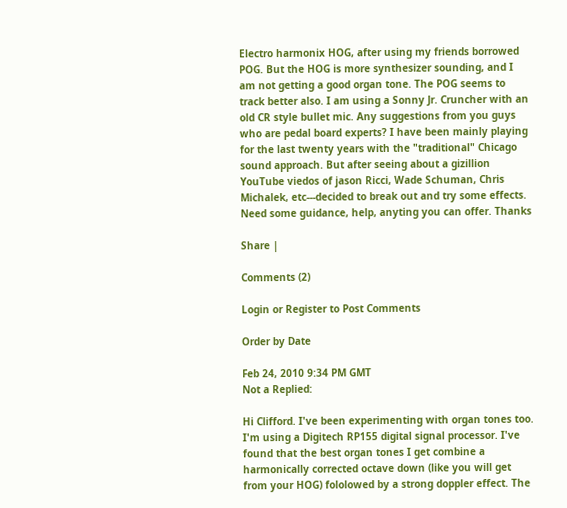Electro harmonix HOG, after using my friends borrowed POG. But the HOG is more synthesizer sounding, and I am not getting a good organ tone. The POG seems to track better also. I am using a Sonny Jr. Cruncher with an old CR style bullet mic. Any suggestions from you guys who are pedal board experts? I have been mainly playing for the last twenty years with the "traditional" Chicago sound approach. But after seeing about a gizillion YouTube viedos of jason Ricci, Wade Schuman, Chris Michalek, etc---decided to break out and try some effects. Need some guidance, help, anyting you can offer. Thanks

Share |

Comments (2)

Login or Register to Post Comments

Order by Date

Feb 24, 2010 9:34 PM GMT
Not a Replied:

Hi Clifford. I've been experimenting with organ tones too. I'm using a Digitech RP155 digital signal processor. I've found that the best organ tones I get combine a harmonically corrected octave down (like you will get from your HOG) fololowed by a strong doppler effect. The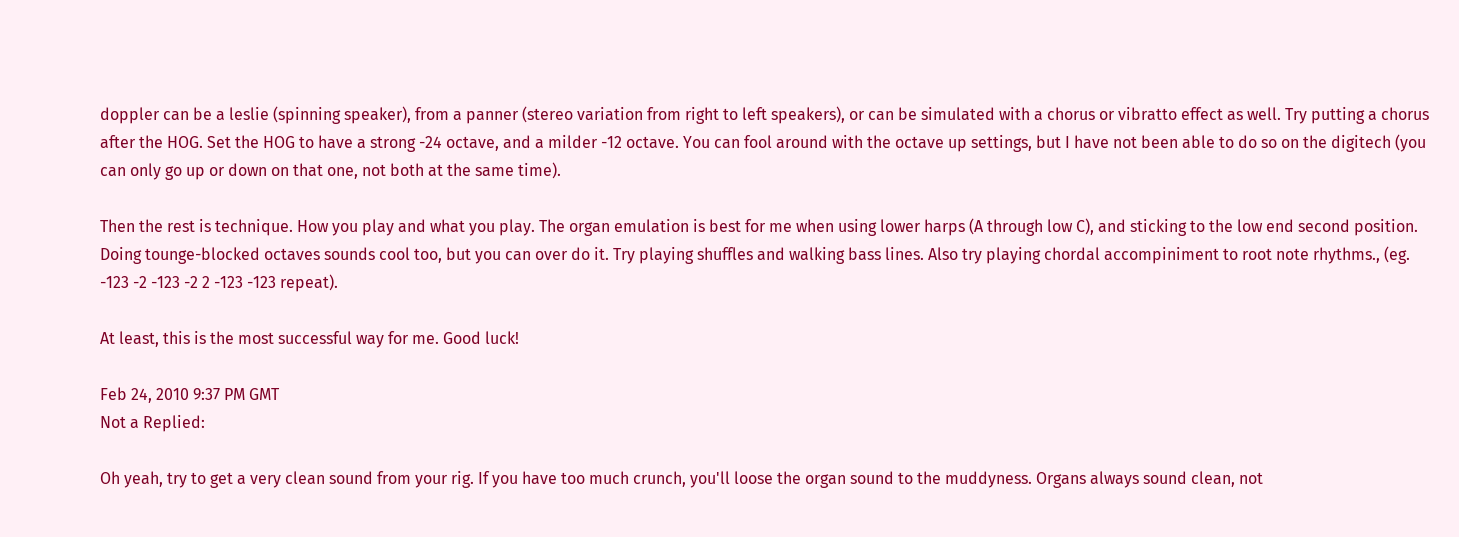doppler can be a leslie (spinning speaker), from a panner (stereo variation from right to left speakers), or can be simulated with a chorus or vibratto effect as well. Try putting a chorus after the HOG. Set the HOG to have a strong -24 octave, and a milder -12 octave. You can fool around with the octave up settings, but I have not been able to do so on the digitech (you can only go up or down on that one, not both at the same time).

Then the rest is technique. How you play and what you play. The organ emulation is best for me when using lower harps (A through low C), and sticking to the low end second position. Doing tounge-blocked octaves sounds cool too, but you can over do it. Try playing shuffles and walking bass lines. Also try playing chordal accompiniment to root note rhythms., (eg. -123 -2 -123 -2 2 -123 -123 repeat).

At least, this is the most successful way for me. Good luck!

Feb 24, 2010 9:37 PM GMT
Not a Replied:

Oh yeah, try to get a very clean sound from your rig. If you have too much crunch, you'll loose the organ sound to the muddyness. Organs always sound clean, not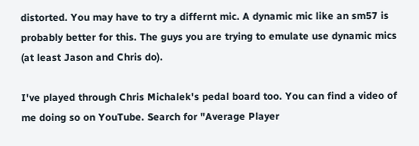distorted. You may have to try a differnt mic. A dynamic mic like an sm57 is probably better for this. The guys you are trying to emulate use dynamic mics (at least Jason and Chris do).

I've played through Chris Michalek's pedal board too. You can find a video of me doing so on YouTube. Search for "Average Player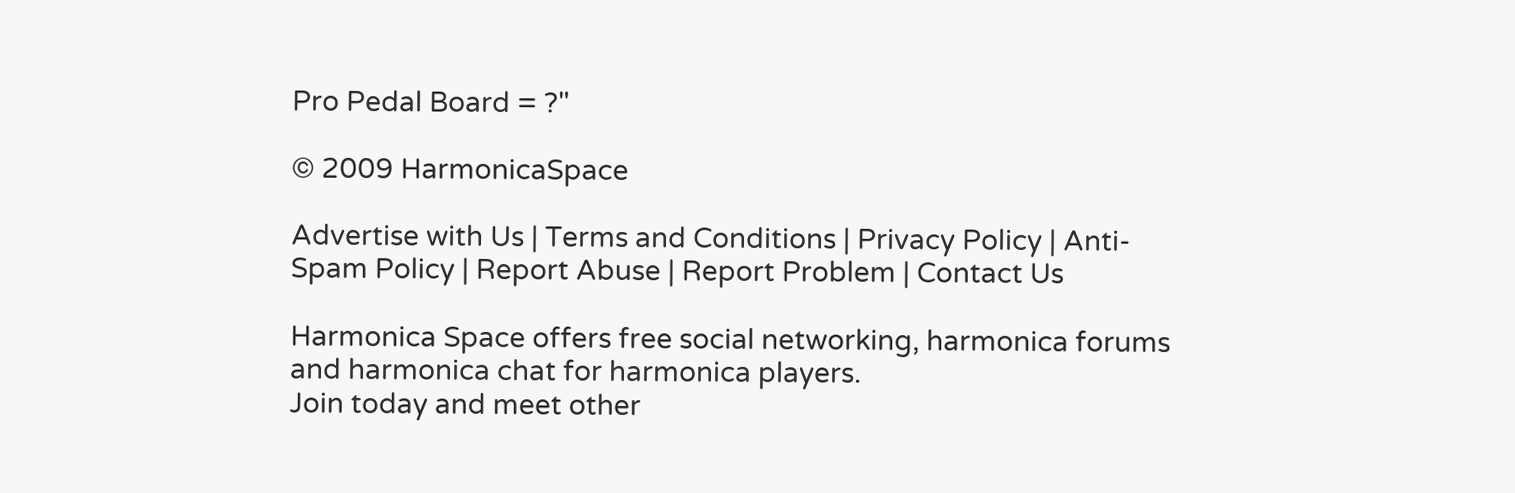Pro Pedal Board = ?"

© 2009 HarmonicaSpace

Advertise with Us | Terms and Conditions | Privacy Policy | Anti-Spam Policy | Report Abuse | Report Problem | Contact Us

Harmonica Space offers free social networking, harmonica forums and harmonica chat for harmonica players.
Join today and meet other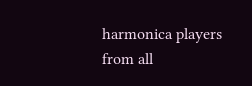harmonica players from all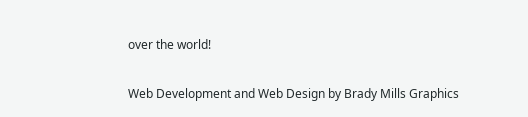over the world!

Web Development and Web Design by Brady Mills Graphics